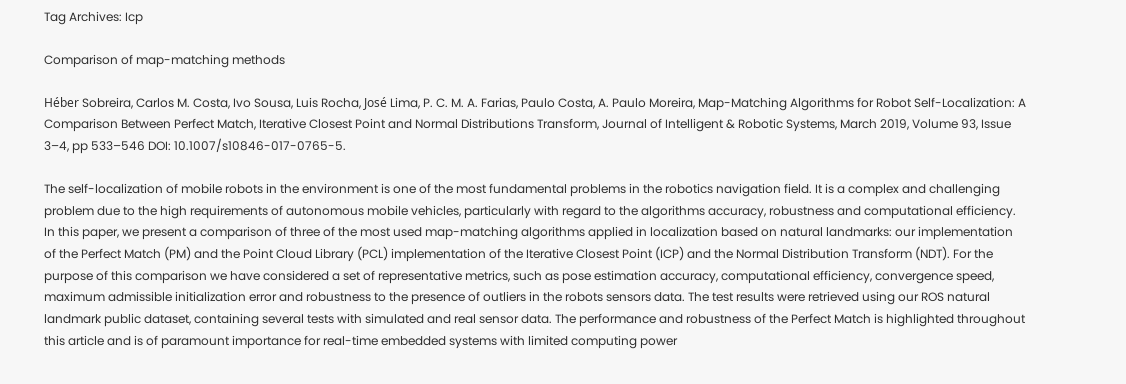Tag Archives: Icp

Comparison of map-matching methods

Héber Sobreira, Carlos M. Costa, Ivo Sousa, Luis Rocha, José Lima, P. C. M. A. Farias, Paulo Costa, A. Paulo Moreira, Map-Matching Algorithms for Robot Self-Localization: A Comparison Between Perfect Match, Iterative Closest Point and Normal Distributions Transform, Journal of Intelligent & Robotic Systems, March 2019, Volume 93, Issue 3–4, pp 533–546 DOI: 10.1007/s10846-017-0765-5.

The self-localization of mobile robots in the environment is one of the most fundamental problems in the robotics navigation field. It is a complex and challenging problem due to the high requirements of autonomous mobile vehicles, particularly with regard to the algorithms accuracy, robustness and computational efficiency. In this paper, we present a comparison of three of the most used map-matching algorithms applied in localization based on natural landmarks: our implementation of the Perfect Match (PM) and the Point Cloud Library (PCL) implementation of the Iterative Closest Point (ICP) and the Normal Distribution Transform (NDT). For the purpose of this comparison we have considered a set of representative metrics, such as pose estimation accuracy, computational efficiency, convergence speed, maximum admissible initialization error and robustness to the presence of outliers in the robots sensors data. The test results were retrieved using our ROS natural landmark public dataset, containing several tests with simulated and real sensor data. The performance and robustness of the Perfect Match is highlighted throughout this article and is of paramount importance for real-time embedded systems with limited computing power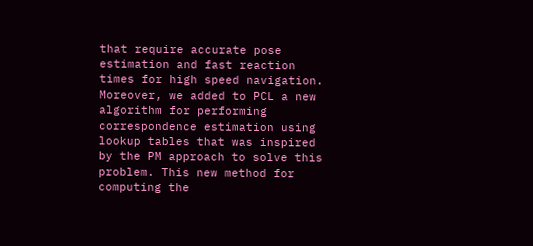that require accurate pose estimation and fast reaction times for high speed navigation. Moreover, we added to PCL a new algorithm for performing correspondence estimation using lookup tables that was inspired by the PM approach to solve this problem. This new method for computing the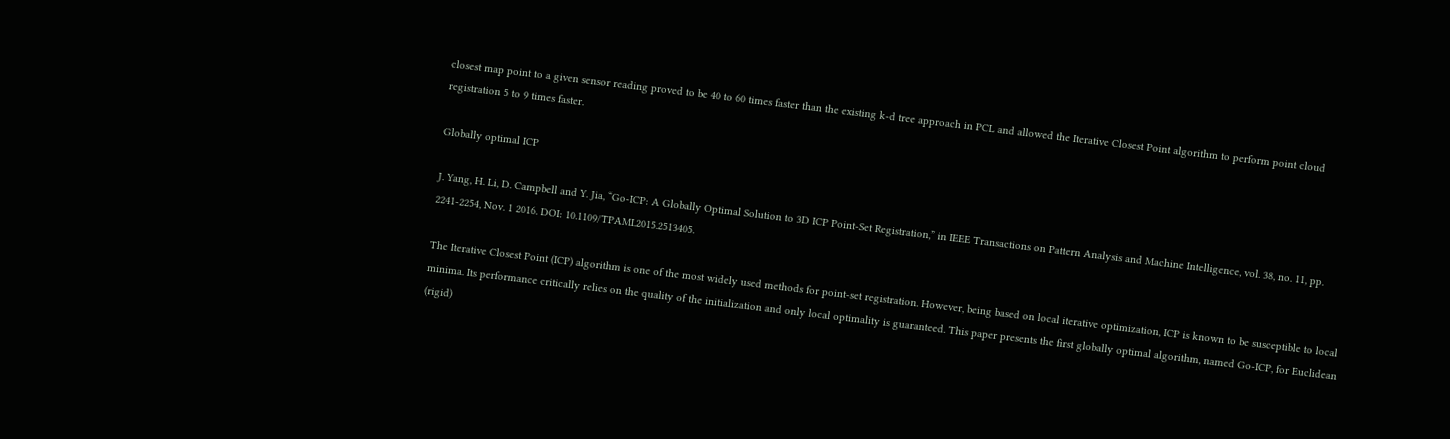closest map point to a given sensor reading proved to be 40 to 60 times faster than the existing k-d tree approach in PCL and allowed the Iterative Closest Point algorithm to perform point cloud registration 5 to 9 times faster.

Globally optimal ICP

J. Yang, H. Li, D. Campbell and Y. Jia, “Go-ICP: A Globally Optimal Solution to 3D ICP Point-Set Registration,” in IEEE Transactions on Pattern Analysis and Machine Intelligence, vol. 38, no. 11, pp. 2241-2254, Nov. 1 2016. DOI: 10.1109/TPAMI.2015.2513405.

The Iterative Closest Point (ICP) algorithm is one of the most widely used methods for point-set registration. However, being based on local iterative optimization, ICP is known to be susceptible to local minima. Its performance critically relies on the quality of the initialization and only local optimality is guaranteed. This paper presents the first globally optimal algorithm, named Go-ICP, for Euclidean (rigid)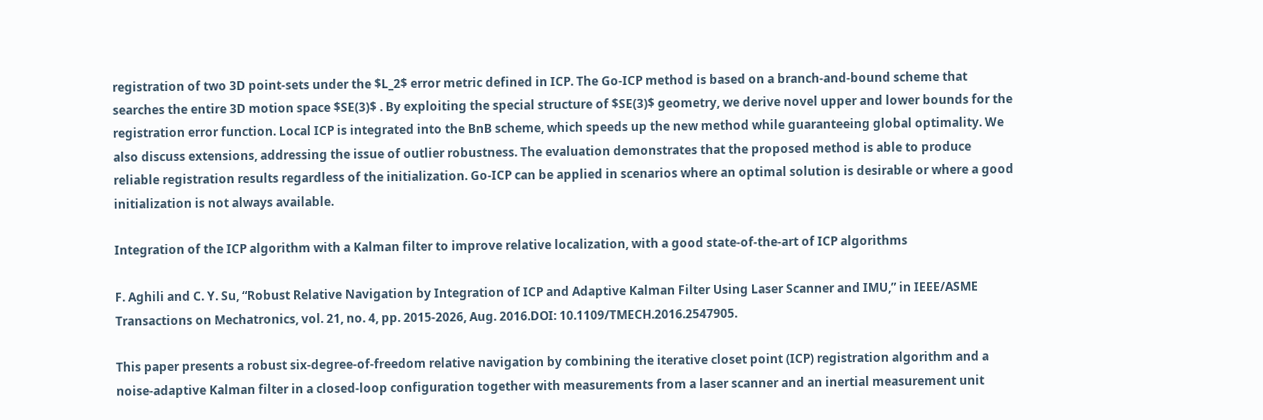registration of two 3D point-sets under the $L_2$ error metric defined in ICP. The Go-ICP method is based on a branch-and-bound scheme that searches the entire 3D motion space $SE(3)$ . By exploiting the special structure of $SE(3)$ geometry, we derive novel upper and lower bounds for the registration error function. Local ICP is integrated into the BnB scheme, which speeds up the new method while guaranteeing global optimality. We also discuss extensions, addressing the issue of outlier robustness. The evaluation demonstrates that the proposed method is able to produce reliable registration results regardless of the initialization. Go-ICP can be applied in scenarios where an optimal solution is desirable or where a good initialization is not always available.

Integration of the ICP algorithm with a Kalman filter to improve relative localization, with a good state-of-the-art of ICP algorithms

F. Aghili and C. Y. Su, “Robust Relative Navigation by Integration of ICP and Adaptive Kalman Filter Using Laser Scanner and IMU,” in IEEE/ASME Transactions on Mechatronics, vol. 21, no. 4, pp. 2015-2026, Aug. 2016.DOI: 10.1109/TMECH.2016.2547905.

This paper presents a robust six-degree-of-freedom relative navigation by combining the iterative closet point (ICP) registration algorithm and a noise-adaptive Kalman filter in a closed-loop configuration together with measurements from a laser scanner and an inertial measurement unit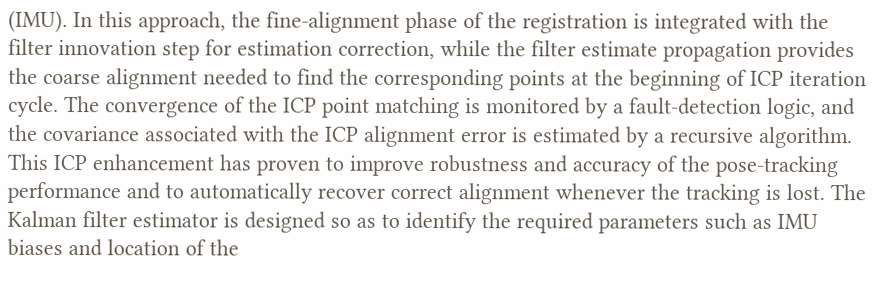(IMU). In this approach, the fine-alignment phase of the registration is integrated with the filter innovation step for estimation correction, while the filter estimate propagation provides the coarse alignment needed to find the corresponding points at the beginning of ICP iteration cycle. The convergence of the ICP point matching is monitored by a fault-detection logic, and the covariance associated with the ICP alignment error is estimated by a recursive algorithm. This ICP enhancement has proven to improve robustness and accuracy of the pose-tracking performance and to automatically recover correct alignment whenever the tracking is lost. The Kalman filter estimator is designed so as to identify the required parameters such as IMU biases and location of the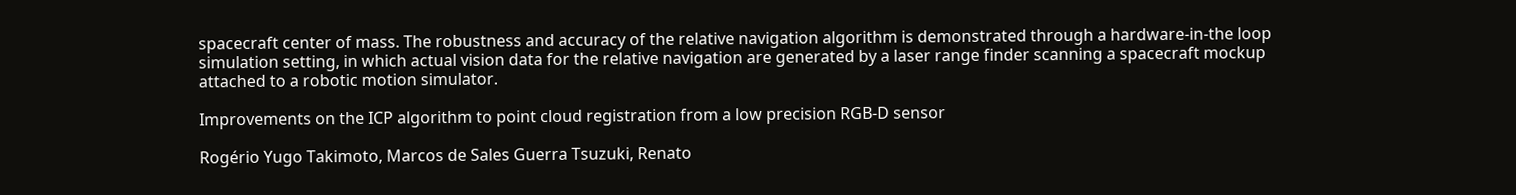spacecraft center of mass. The robustness and accuracy of the relative navigation algorithm is demonstrated through a hardware-in-the loop simulation setting, in which actual vision data for the relative navigation are generated by a laser range finder scanning a spacecraft mockup attached to a robotic motion simulator.

Improvements on the ICP algorithm to point cloud registration from a low precision RGB-D sensor

Rogério Yugo Takimoto, Marcos de Sales Guerra Tsuzuki, Renato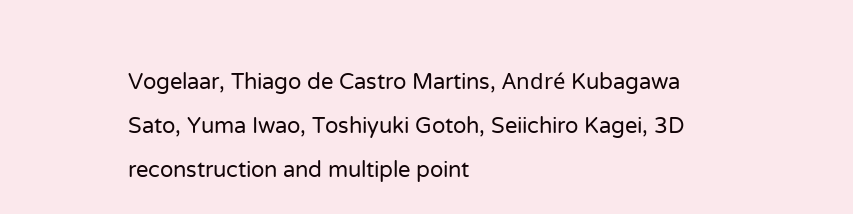Vogelaar, Thiago de Castro Martins, André Kubagawa Sato, Yuma Iwao, Toshiyuki Gotoh, Seiichiro Kagei, 3D reconstruction and multiple point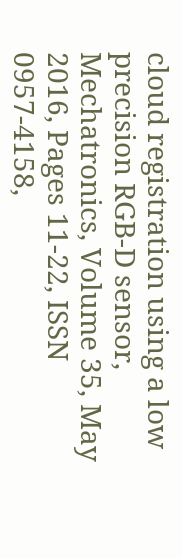cloud registration using a low precision RGB-D sensor, Mechatronics, Volume 35, May 2016, Pages 11-22, ISSN 0957-4158,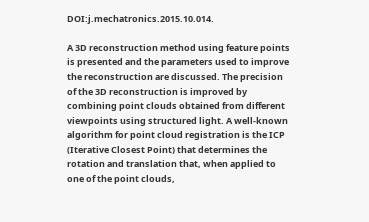DOI:j.mechatronics.2015.10.014.

A 3D reconstruction method using feature points is presented and the parameters used to improve the reconstruction are discussed. The precision of the 3D reconstruction is improved by combining point clouds obtained from different viewpoints using structured light. A well-known algorithm for point cloud registration is the ICP (Iterative Closest Point) that determines the rotation and translation that, when applied to one of the point clouds,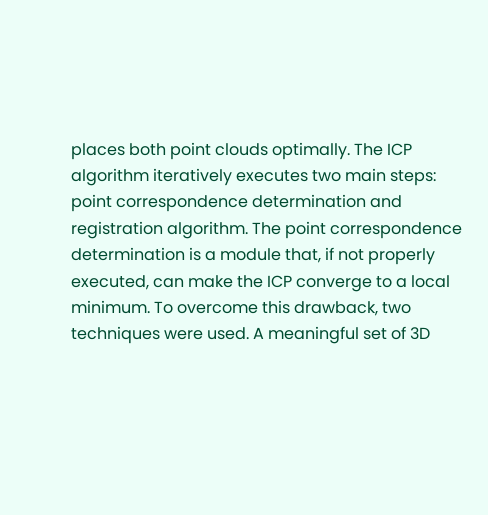places both point clouds optimally. The ICP algorithm iteratively executes two main steps: point correspondence determination and registration algorithm. The point correspondence determination is a module that, if not properly executed, can make the ICP converge to a local minimum. To overcome this drawback, two techniques were used. A meaningful set of 3D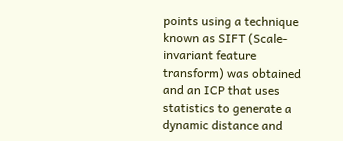points using a technique known as SIFT (Scale-invariant feature transform) was obtained and an ICP that uses statistics to generate a dynamic distance and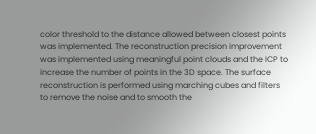color threshold to the distance allowed between closest points was implemented. The reconstruction precision improvement was implemented using meaningful point clouds and the ICP to increase the number of points in the 3D space. The surface reconstruction is performed using marching cubes and filters to remove the noise and to smooth the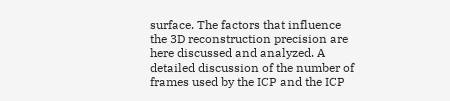surface. The factors that influence the 3D reconstruction precision are here discussed and analyzed. A detailed discussion of the number of frames used by the ICP and the ICP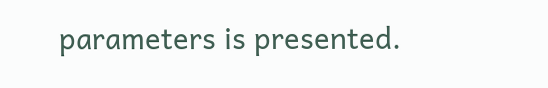parameters is presented.